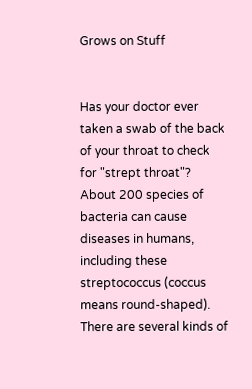Grows on Stuff


Has your doctor ever taken a swab of the back of your throat to check for "strept throat"? About 200 species of bacteria can cause diseases in humans, including these streptococcus (coccus means round-shaped). There are several kinds of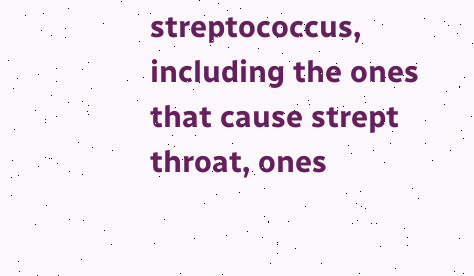streptococcus, including the ones that cause strept throat, ones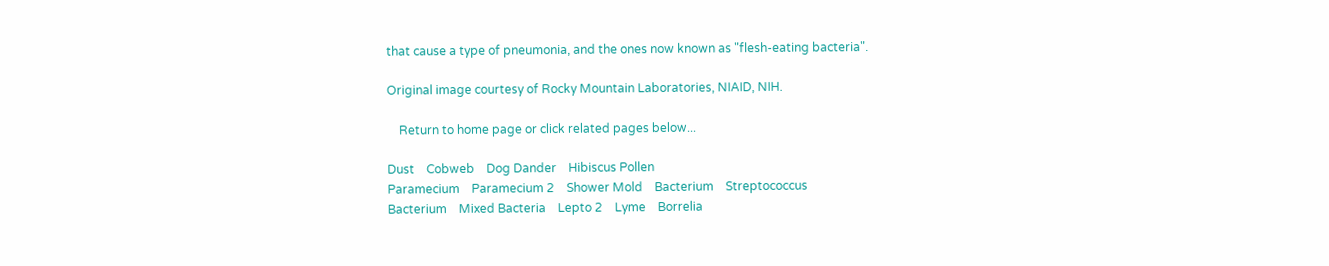that cause a type of pneumonia, and the ones now known as "flesh-eating bacteria".

Original image courtesy of Rocky Mountain Laboratories, NIAID, NIH.

    Return to home page or click related pages below...

Dust    Cobweb    Dog Dander    Hibiscus Pollen
Paramecium    Paramecium 2    Shower Mold    Bacterium    Streptococcus
Bacterium    Mixed Bacteria    Lepto 2    Lyme    Borrelia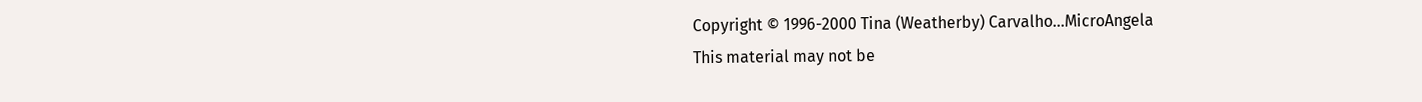Copyright © 1996-2000 Tina (Weatherby) Carvalho...MicroAngela
This material may not be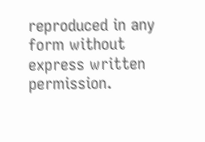reproduced in any form without express written permission.